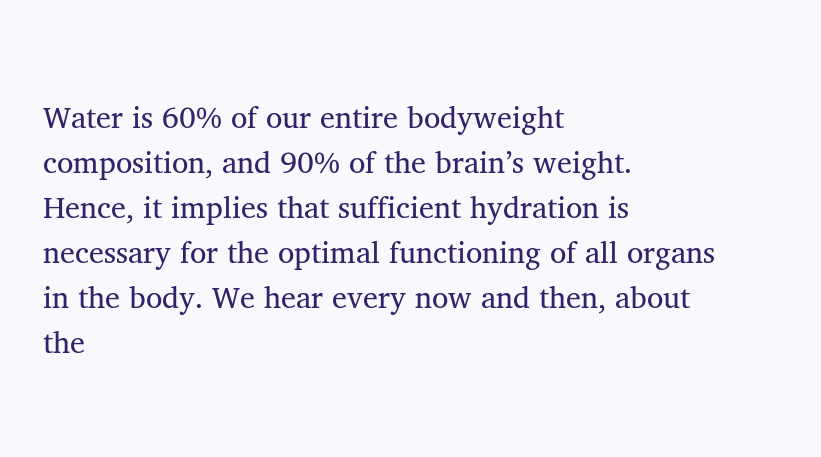Water is 60% of our entire bodyweight composition, and 90% of the brain’s weight. Hence, it implies that sufficient hydration is necessary for the optimal functioning of all organs in the body. We hear every now and then, about the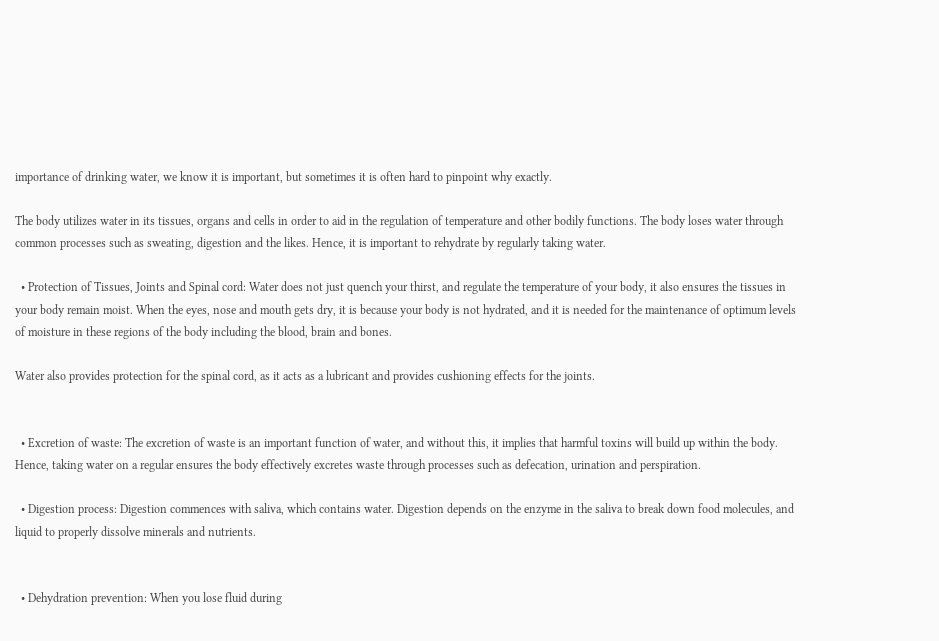importance of drinking water, we know it is important, but sometimes it is often hard to pinpoint why exactly.

The body utilizes water in its tissues, organs and cells in order to aid in the regulation of temperature and other bodily functions. The body loses water through common processes such as sweating, digestion and the likes. Hence, it is important to rehydrate by regularly taking water.

  • Protection of Tissues, Joints and Spinal cord: Water does not just quench your thirst, and regulate the temperature of your body, it also ensures the tissues in your body remain moist. When the eyes, nose and mouth gets dry, it is because your body is not hydrated, and it is needed for the maintenance of optimum levels of moisture in these regions of the body including the blood, brain and bones.

Water also provides protection for the spinal cord, as it acts as a lubricant and provides cushioning effects for the joints.


  • Excretion of waste: The excretion of waste is an important function of water, and without this, it implies that harmful toxins will build up within the body. Hence, taking water on a regular ensures the body effectively excretes waste through processes such as defecation, urination and perspiration.

  • Digestion process: Digestion commences with saliva, which contains water. Digestion depends on the enzyme in the saliva to break down food molecules, and liquid to properly dissolve minerals and nutrients.


  • Dehydration prevention: When you lose fluid during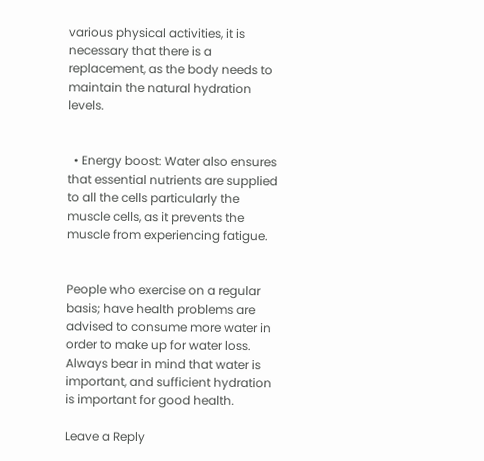various physical activities, it is necessary that there is a replacement, as the body needs to maintain the natural hydration levels.


  • Energy boost: Water also ensures that essential nutrients are supplied to all the cells particularly the muscle cells, as it prevents the muscle from experiencing fatigue.


People who exercise on a regular basis; have health problems are advised to consume more water in order to make up for water loss. Always bear in mind that water is important, and sufficient hydration is important for good health.

Leave a Reply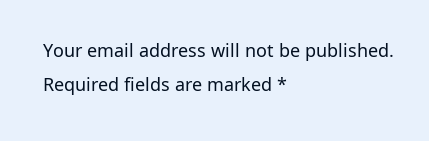Your email address will not be published. Required fields are marked *